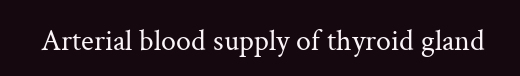Arterial blood supply of thyroid gland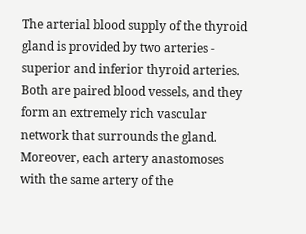The arterial blood supply of the thyroid gland is provided by two arteries - superior and inferior thyroid arteries. Both are paired blood vessels, and they form an extremely rich vascular network that surrounds the gland. Moreover, each artery anastomoses with the same artery of the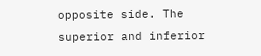opposite side. The superior and inferior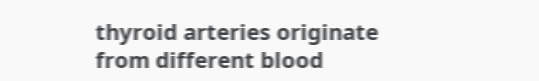thyroid arteries originate from different blood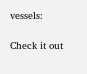vessels:

Check it out